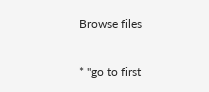Browse files

* "go to first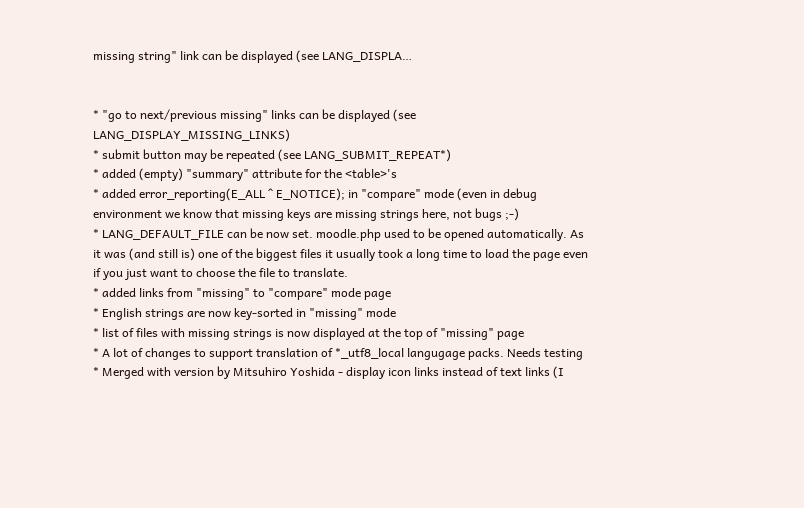missing string" link can be displayed (see LANG_DISPLA…


* "go to next/previous missing" links can be displayed (see LANG_DISPLAY_MISSING_LINKS)
* submit button may be repeated (see LANG_SUBMIT_REPEAT*)
* added (empty) "summary" attribute for the <table>'s
* added error_reporting(E_ALL ^ E_NOTICE); in "compare" mode (even in debug environment we know that missing keys are missing strings here, not bugs ;-)
* LANG_DEFAULT_FILE can be now set. moodle.php used to be opened automatically. As it was (and still is) one of the biggest files it usually took a long time to load the page even if you just want to choose the file to translate.
* added links from "missing" to "compare" mode page
* English strings are now key-sorted in "missing" mode
* list of files with missing strings is now displayed at the top of "missing" page
* A lot of changes to support translation of *_utf8_local langugage packs. Needs testing
* Merged with version by Mitsuhiro Yoshida - display icon links instead of text links (I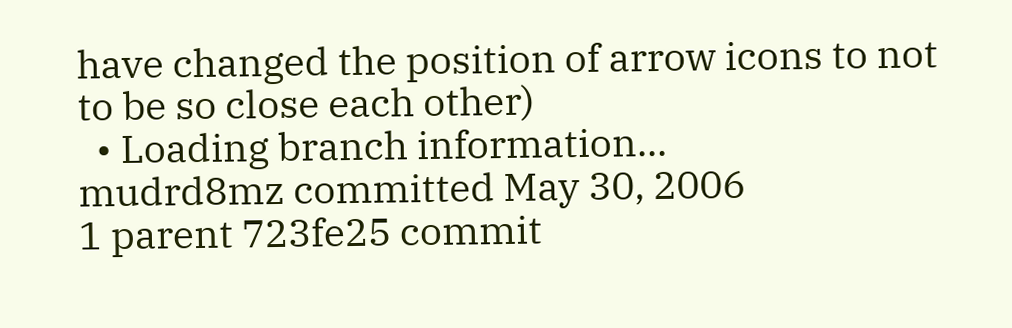have changed the position of arrow icons to not to be so close each other)
  • Loading branch information...
mudrd8mz committed May 30, 2006
1 parent 723fe25 commit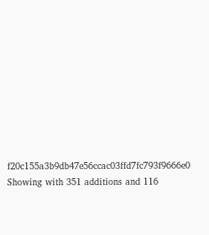f20c155a3b9db47e56ccac03ffd7fc793f9666e0
Showing with 351 additions and 116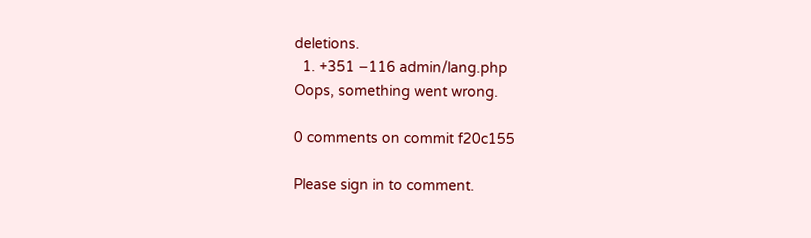deletions.
  1. +351 −116 admin/lang.php
Oops, something went wrong.

0 comments on commit f20c155

Please sign in to comment.